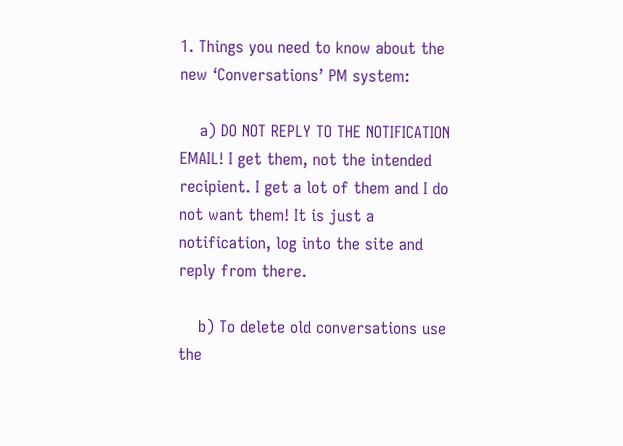1. Things you need to know about the new ‘Conversations’ PM system:

    a) DO NOT REPLY TO THE NOTIFICATION EMAIL! I get them, not the intended recipient. I get a lot of them and I do not want them! It is just a notification, log into the site and reply from there.

    b) To delete old conversations use the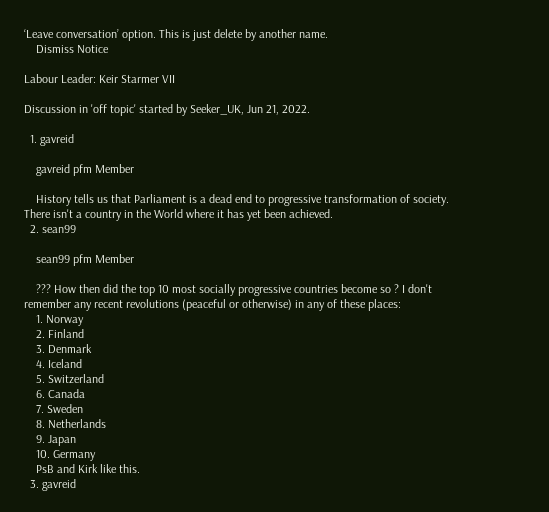‘Leave conversation’ option. This is just delete by another name.
    Dismiss Notice

Labour Leader: Keir Starmer VII

Discussion in 'off topic' started by Seeker_UK, Jun 21, 2022.

  1. gavreid

    gavreid pfm Member

    History tells us that Parliament is a dead end to progressive transformation of society. There isn't a country in the World where it has yet been achieved.
  2. sean99

    sean99 pfm Member

    ??? How then did the top 10 most socially progressive countries become so ? I don't remember any recent revolutions (peaceful or otherwise) in any of these places:
    1. Norway
    2. Finland
    3. Denmark
    4. Iceland
    5. Switzerland
    6. Canada
    7. Sweden
    8. Netherlands
    9. Japan
    10. Germany
    PsB and Kirk like this.
  3. gavreid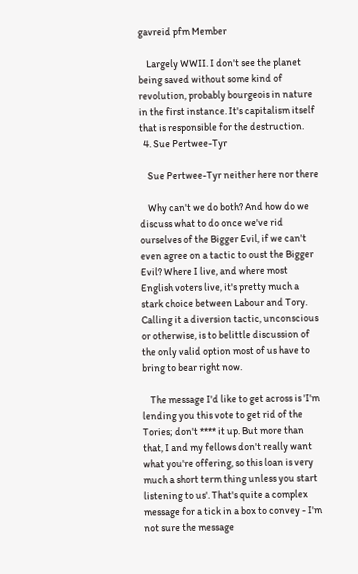gavreid pfm Member

    Largely WWII. I don't see the planet being saved without some kind of revolution, probably bourgeois in nature in the first instance. It's capitalism itself that is responsible for the destruction.
  4. Sue Pertwee-Tyr

    Sue Pertwee-Tyr neither here nor there

    Why can't we do both? And how do we discuss what to do once we've rid ourselves of the Bigger Evil, if we can't even agree on a tactic to oust the Bigger Evil? Where I live, and where most English voters live, it's pretty much a stark choice between Labour and Tory. Calling it a diversion tactic, unconscious or otherwise, is to belittle discussion of the only valid option most of us have to bring to bear right now.

    The message I'd like to get across is 'I'm lending you this vote to get rid of the Tories; don't **** it up. But more than that, I and my fellows don't really want what you're offering, so this loan is very much a short term thing unless you start listening to us'. That's quite a complex message for a tick in a box to convey - I'm not sure the message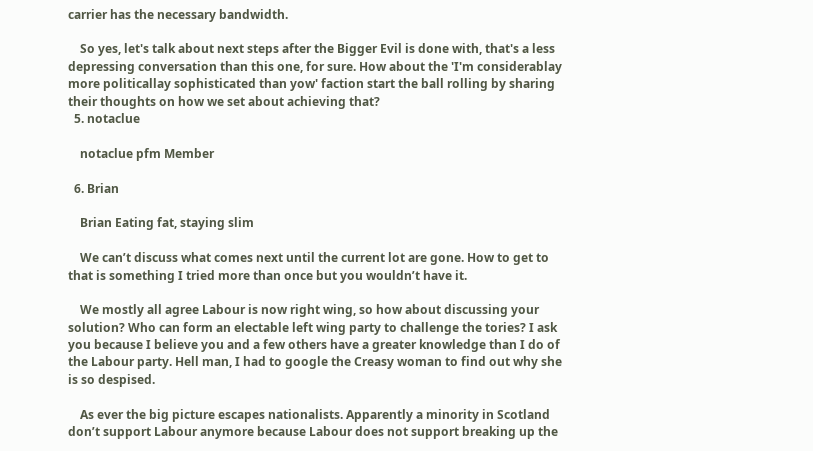carrier has the necessary bandwidth.

    So yes, let's talk about next steps after the Bigger Evil is done with, that's a less depressing conversation than this one, for sure. How about the 'I'm considerablay more politicallay sophisticated than yow' faction start the ball rolling by sharing their thoughts on how we set about achieving that?
  5. notaclue

    notaclue pfm Member

  6. Brian

    Brian Eating fat, staying slim

    We can’t discuss what comes next until the current lot are gone. How to get to that is something I tried more than once but you wouldn’t have it.

    We mostly all agree Labour is now right wing, so how about discussing your solution? Who can form an electable left wing party to challenge the tories? I ask you because I believe you and a few others have a greater knowledge than I do of the Labour party. Hell man, I had to google the Creasy woman to find out why she is so despised.

    As ever the big picture escapes nationalists. Apparently a minority in Scotland don’t support Labour anymore because Labour does not support breaking up the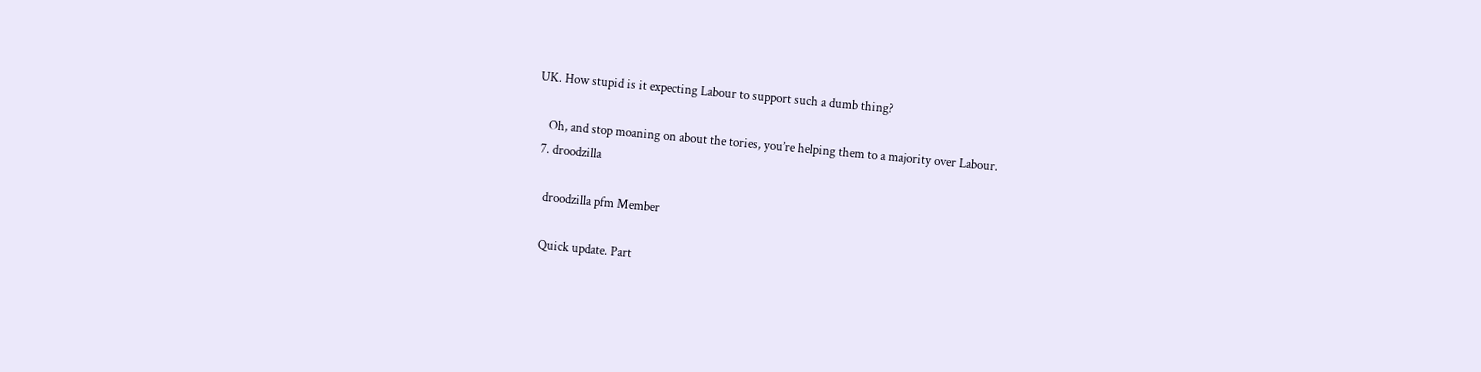UK. How stupid is it expecting Labour to support such a dumb thing?

    Oh, and stop moaning on about the tories, you’re helping them to a majority over Labour.
  7. droodzilla

    droodzilla pfm Member

    Quick update. Part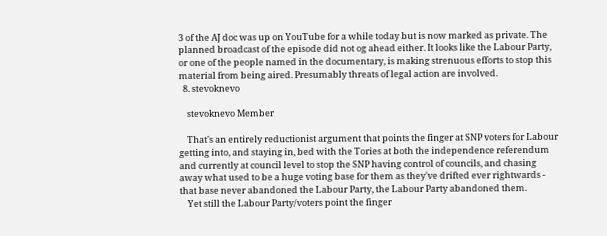3 of the AJ doc was up on YouTube for a while today but is now marked as private. The planned broadcast of the episode did not og ahead either. It looks like the Labour Party, or one of the people named in the documentary, is making strenuous efforts to stop this material from being aired. Presumably threats of legal action are involved.
  8. stevoknevo

    stevoknevo Member

    That's an entirely reductionist argument that points the finger at SNP voters for Labour getting into, and staying in, bed with the Tories at both the independence referendum and currently at council level to stop the SNP having control of councils, and chasing away what used to be a huge voting base for them as they've drifted ever rightwards - that base never abandoned the Labour Party, the Labour Party abandoned them.
    Yet still the Labour Party/voters point the finger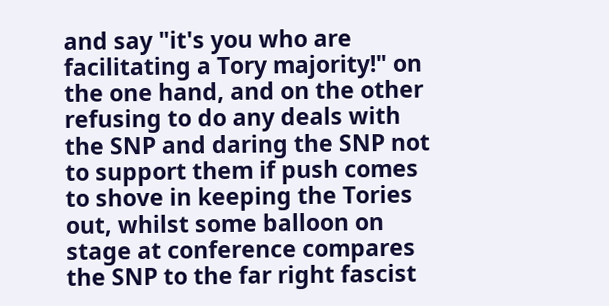and say "it's you who are facilitating a Tory majority!" on the one hand, and on the other refusing to do any deals with the SNP and daring the SNP not to support them if push comes to shove in keeping the Tories out, whilst some balloon on stage at conference compares the SNP to the far right fascist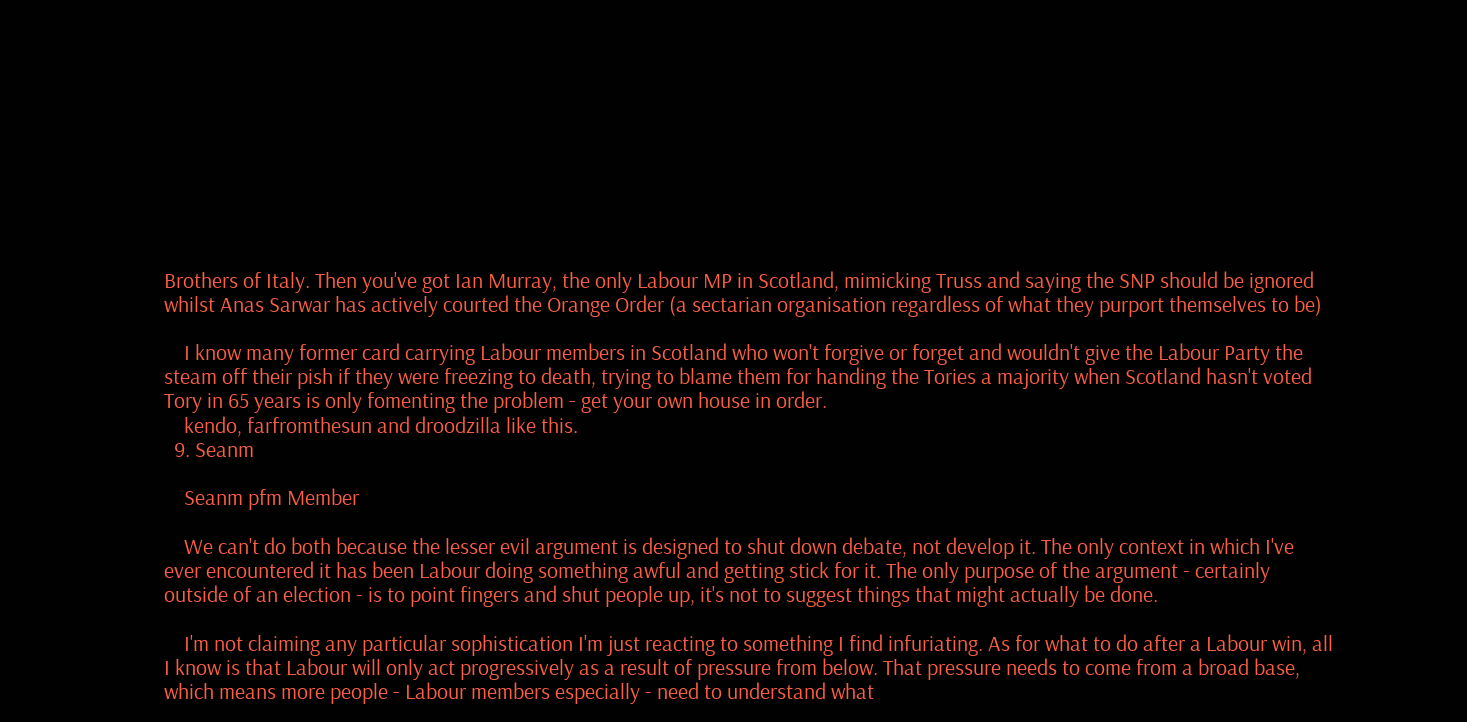Brothers of Italy. Then you've got Ian Murray, the only Labour MP in Scotland, mimicking Truss and saying the SNP should be ignored whilst Anas Sarwar has actively courted the Orange Order (a sectarian organisation regardless of what they purport themselves to be)

    I know many former card carrying Labour members in Scotland who won't forgive or forget and wouldn't give the Labour Party the steam off their pish if they were freezing to death, trying to blame them for handing the Tories a majority when Scotland hasn't voted Tory in 65 years is only fomenting the problem - get your own house in order.
    kendo, farfromthesun and droodzilla like this.
  9. Seanm

    Seanm pfm Member

    We can't do both because the lesser evil argument is designed to shut down debate, not develop it. The only context in which I've ever encountered it has been Labour doing something awful and getting stick for it. The only purpose of the argument - certainly outside of an election - is to point fingers and shut people up, it's not to suggest things that might actually be done.

    I'm not claiming any particular sophistication I'm just reacting to something I find infuriating. As for what to do after a Labour win, all I know is that Labour will only act progressively as a result of pressure from below. That pressure needs to come from a broad base, which means more people - Labour members especially - need to understand what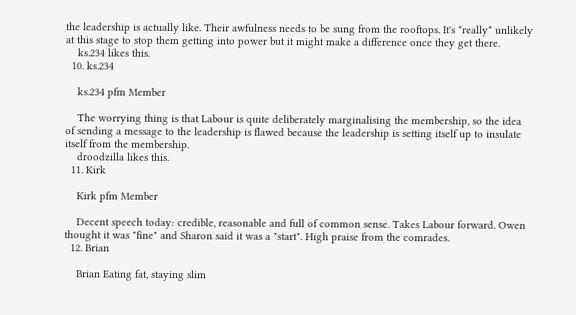the leadership is actually like. Their awfulness needs to be sung from the rooftops. It's *really* unlikely at this stage to stop them getting into power but it might make a difference once they get there.
    ks.234 likes this.
  10. ks.234

    ks.234 pfm Member

    The worrying thing is that Labour is quite deliberately marginalising the membership, so the idea of sending a message to the leadership is flawed because the leadership is setting itself up to insulate itself from the membership.
    droodzilla likes this.
  11. Kirk

    Kirk pfm Member

    Decent speech today: credible, reasonable and full of common sense. Takes Labour forward. Owen thought it was "fine" and Sharon said it was a "start". High praise from the comrades.
  12. Brian

    Brian Eating fat, staying slim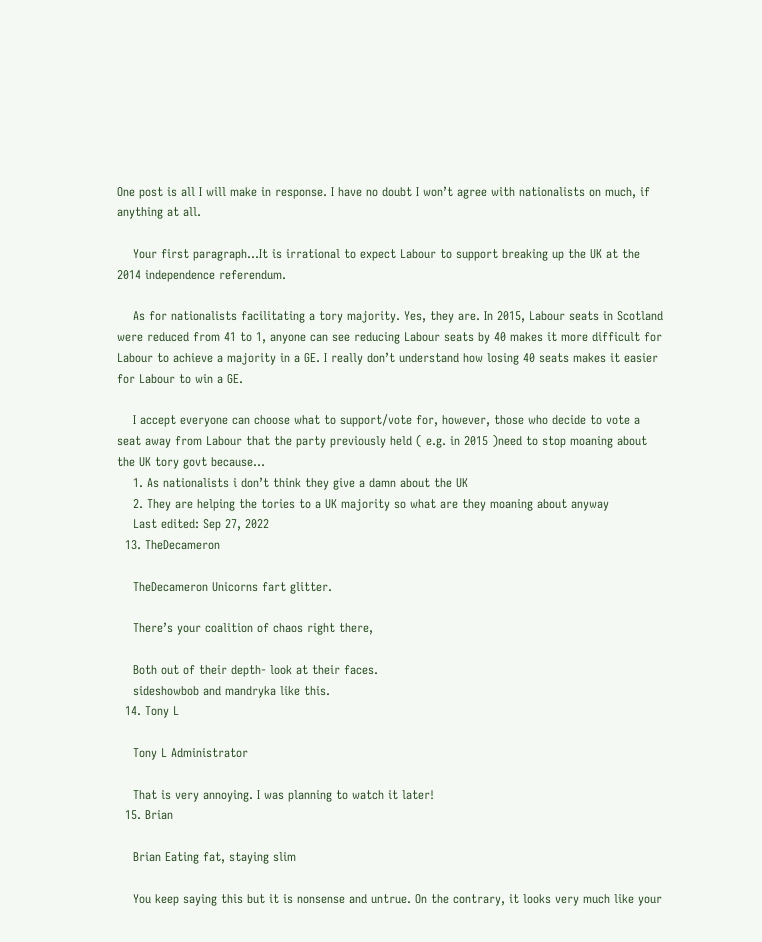One post is all I will make in response. I have no doubt I won’t agree with nationalists on much, if anything at all.

    Your first paragraph...It is irrational to expect Labour to support breaking up the UK at the 2014 independence referendum.

    As for nationalists facilitating a tory majority. Yes, they are. In 2015, Labour seats in Scotland were reduced from 41 to 1, anyone can see reducing Labour seats by 40 makes it more difficult for Labour to achieve a majority in a GE. I really don’t understand how losing 40 seats makes it easier for Labour to win a GE.

    I accept everyone can choose what to support/vote for, however, those who decide to vote a seat away from Labour that the party previously held ( e.g. in 2015 )need to stop moaning about the UK tory govt because...
    1. As nationalists i don’t think they give a damn about the UK
    2. They are helping the tories to a UK majority so what are they moaning about anyway
    Last edited: Sep 27, 2022
  13. TheDecameron

    TheDecameron Unicorns fart glitter.

    There’s your coalition of chaos right there,

    Both out of their depth- look at their faces.
    sideshowbob and mandryka like this.
  14. Tony L

    Tony L Administrator

    That is very annoying. I was planning to watch it later!
  15. Brian

    Brian Eating fat, staying slim

    You keep saying this but it is nonsense and untrue. On the contrary, it looks very much like your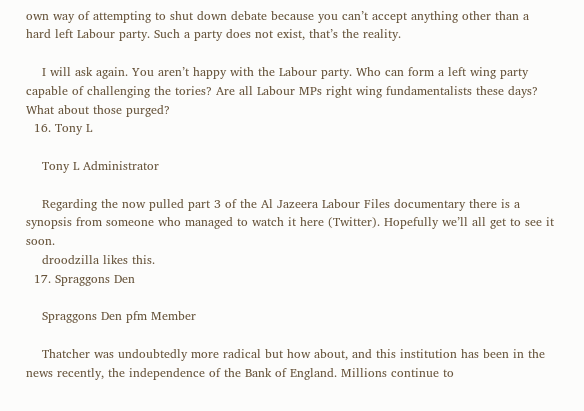own way of attempting to shut down debate because you can’t accept anything other than a hard left Labour party. Such a party does not exist, that’s the reality.

    I will ask again. You aren’t happy with the Labour party. Who can form a left wing party capable of challenging the tories? Are all Labour MPs right wing fundamentalists these days? What about those purged?
  16. Tony L

    Tony L Administrator

    Regarding the now pulled part 3 of the Al Jazeera Labour Files documentary there is a synopsis from someone who managed to watch it here (Twitter). Hopefully we’ll all get to see it soon.
    droodzilla likes this.
  17. Spraggons Den

    Spraggons Den pfm Member

    Thatcher was undoubtedly more radical but how about, and this institution has been in the news recently, the independence of the Bank of England. Millions continue to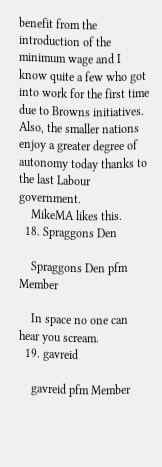benefit from the introduction of the minimum wage and I know quite a few who got into work for the first time due to Browns initiatives. Also, the smaller nations enjoy a greater degree of autonomy today thanks to the last Labour government.
    MikeMA likes this.
  18. Spraggons Den

    Spraggons Den pfm Member

    In space no one can hear you scream.
  19. gavreid

    gavreid pfm Member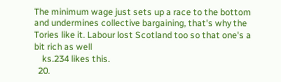The minimum wage just sets up a race to the bottom and undermines collective bargaining, that's why the Tories like it. Labour lost Scotland too so that one's a bit rich as well
    ks.234 likes this.
  20.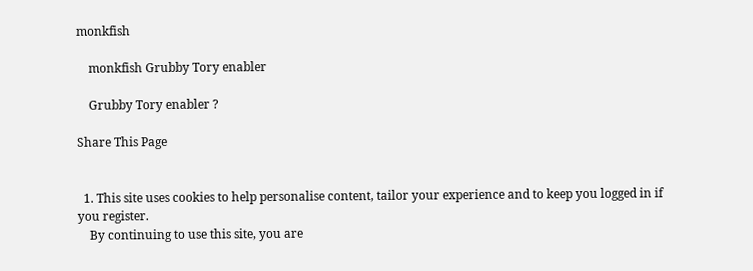monkfish

    monkfish Grubby Tory enabler

    Grubby Tory enabler ?

Share This Page


  1. This site uses cookies to help personalise content, tailor your experience and to keep you logged in if you register.
    By continuing to use this site, you are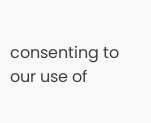consenting to our use of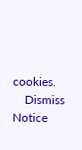cookies.
    Dismiss Notice